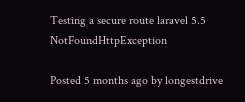Testing a secure route laravel 5.5 NotFoundHttpException

Posted 5 months ago by longestdrive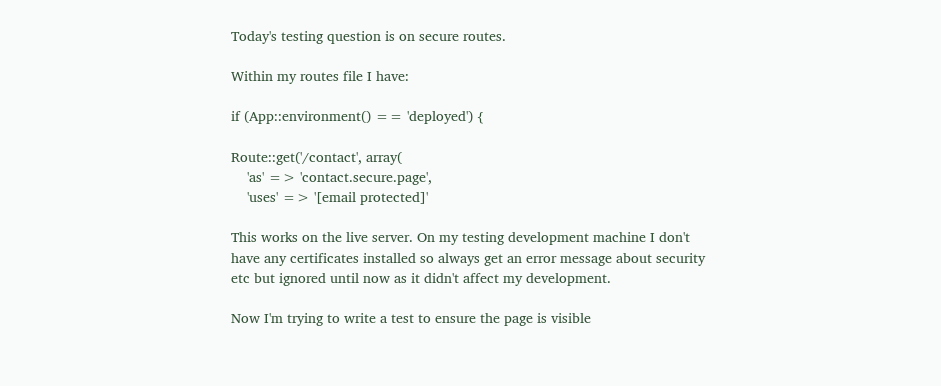Today's testing question is on secure routes.

Within my routes file I have:

if (App::environment() == 'deployed') {

Route::get('/contact', array(
    'as' => 'contact.secure.page',
    'uses' => '[email protected]'

This works on the live server. On my testing development machine I don't have any certificates installed so always get an error message about security etc but ignored until now as it didn't affect my development.

Now I'm trying to write a test to ensure the page is visible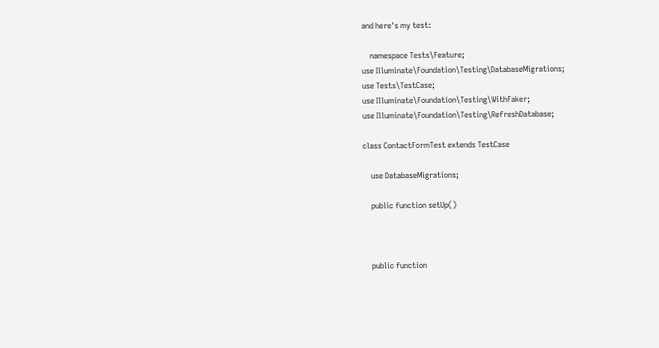and here's my test:

    namespace Tests\Feature;
use Illuminate\Foundation\Testing\DatabaseMigrations;
use Tests\TestCase;
use Illuminate\Foundation\Testing\WithFaker;
use Illuminate\Foundation\Testing\RefreshDatabase;

class ContactFormTest extends TestCase

    use DatabaseMigrations;

    public function setUp()



    public function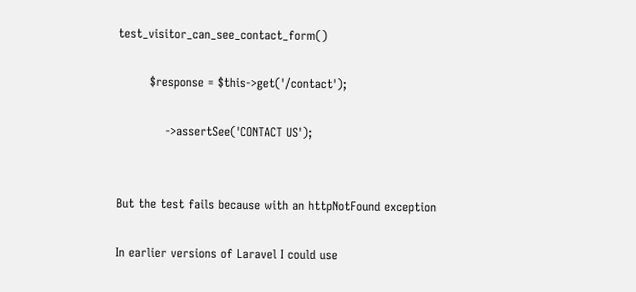test_visitor_can_see_contact_form()

        $response = $this->get('/contact');

            ->assertSee('CONTACT US');


But the test fails because with an httpNotFound exception

In earlier versions of Laravel I could use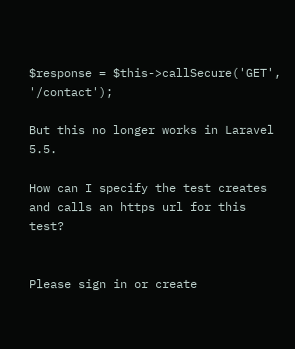$response = $this->callSecure('GET', '/contact');

But this no longer works in Laravel 5.5.

How can I specify the test creates and calls an https url for this test?


Please sign in or create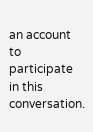an account to participate in this conversation.